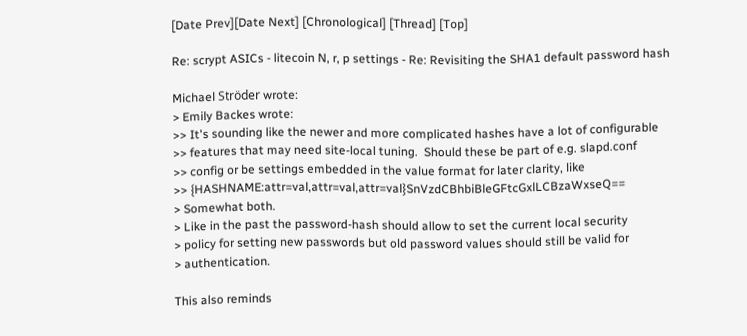[Date Prev][Date Next] [Chronological] [Thread] [Top]

Re: scrypt ASICs - litecoin N, r, p settings - Re: Revisiting the SHA1 default password hash

Michael Ströder wrote:
> Emily Backes wrote:
>> It's sounding like the newer and more complicated hashes have a lot of configurable
>> features that may need site-local tuning.  Should these be part of e.g. slapd.conf
>> config or be settings embedded in the value format for later clarity, like
>> {HASHNAME:attr=val,attr=val,attr=val}SnVzdCBhbiBleGFtcGxlLCBzaWxseQ==
> Somewhat both.
> Like in the past the password-hash should allow to set the current local security
> policy for setting new passwords but old password values should still be valid for
> authentication.

This also reminds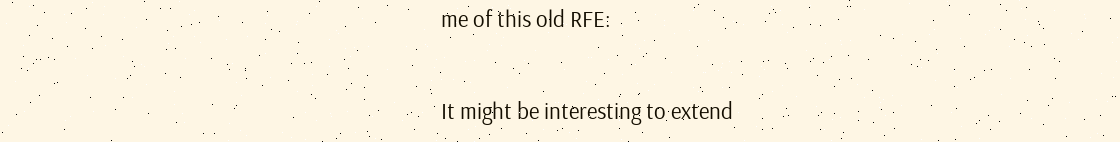me of this old RFE:


It might be interesting to extend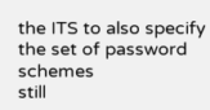the ITS to also specify the set of password schemes
still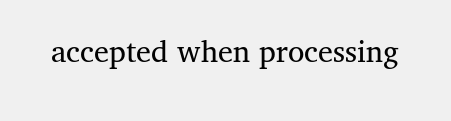accepted when processing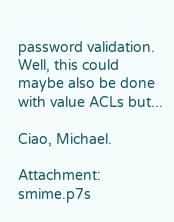password validation. Well, this could maybe also be done
with value ACLs but...

Ciao, Michael.

Attachment: smime.p7s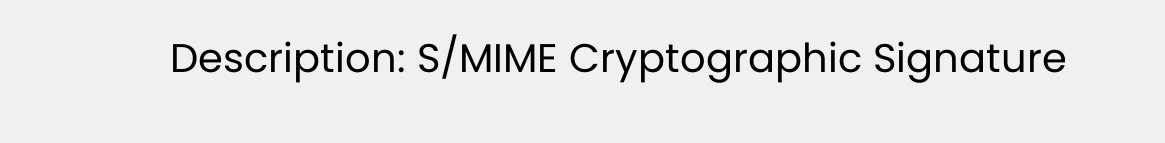Description: S/MIME Cryptographic Signature